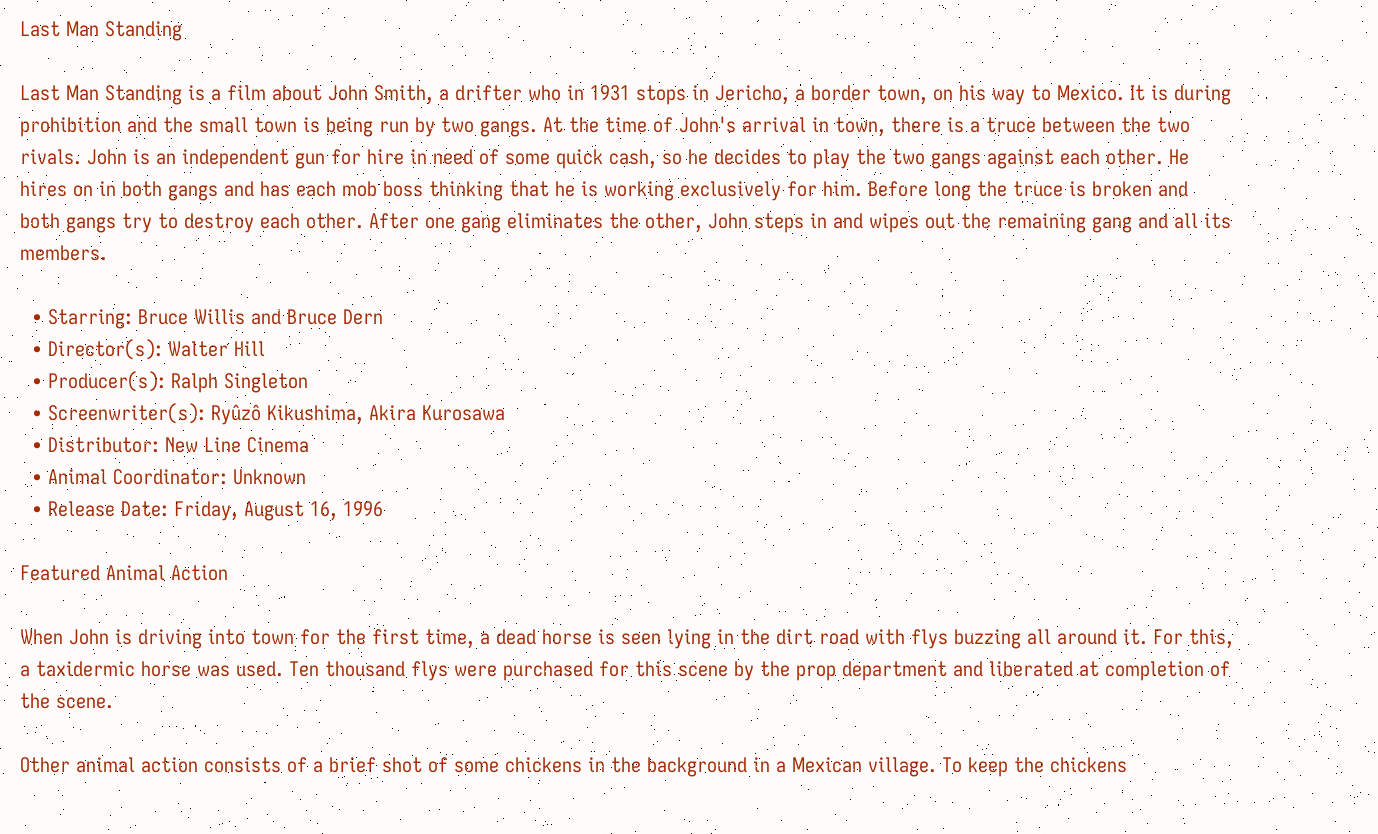Last Man Standing

Last Man Standing is a film about John Smith, a drifter who in 1931 stops in Jericho, a border town, on his way to Mexico. It is during prohibition and the small town is being run by two gangs. At the time of John's arrival in town, there is a truce between the two rivals. John is an independent gun for hire in need of some quick cash, so he decides to play the two gangs against each other. He hires on in both gangs and has each mob boss thinking that he is working exclusively for him. Before long the truce is broken and both gangs try to destroy each other. After one gang eliminates the other, John steps in and wipes out the remaining gang and all its members.

  • Starring: Bruce Willis and Bruce Dern
  • Director(s): Walter Hill
  • Producer(s): Ralph Singleton
  • Screenwriter(s): Ryûzô Kikushima, Akira Kurosawa
  • Distributor: New Line Cinema
  • Animal Coordinator: Unknown
  • Release Date: Friday, August 16, 1996

Featured Animal Action

When John is driving into town for the first time, a dead horse is seen lying in the dirt road with flys buzzing all around it. For this, a taxidermic horse was used. Ten thousand flys were purchased for this scene by the prop department and liberated at completion of the scene.

Other animal action consists of a brief shot of some chickens in the background in a Mexican village. To keep the chickens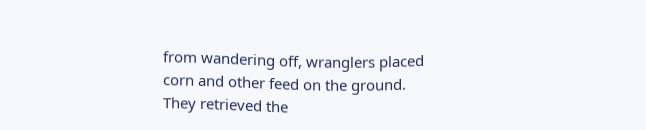from wandering off, wranglers placed corn and other feed on the ground. They retrieved the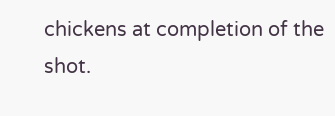chickens at completion of the shot.